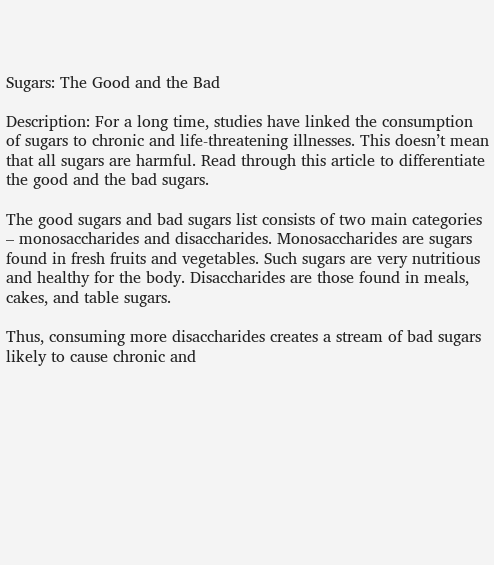Sugars: The Good and the Bad

Description: For a long time, studies have linked the consumption of sugars to chronic and life-threatening illnesses. This doesn’t mean that all sugars are harmful. Read through this article to differentiate the good and the bad sugars.

The good sugars and bad sugars list consists of two main categories – monosaccharides and disaccharides. Monosaccharides are sugars found in fresh fruits and vegetables. Such sugars are very nutritious and healthy for the body. Disaccharides are those found in meals, cakes, and table sugars.

Thus, consuming more disaccharides creates a stream of bad sugars likely to cause chronic and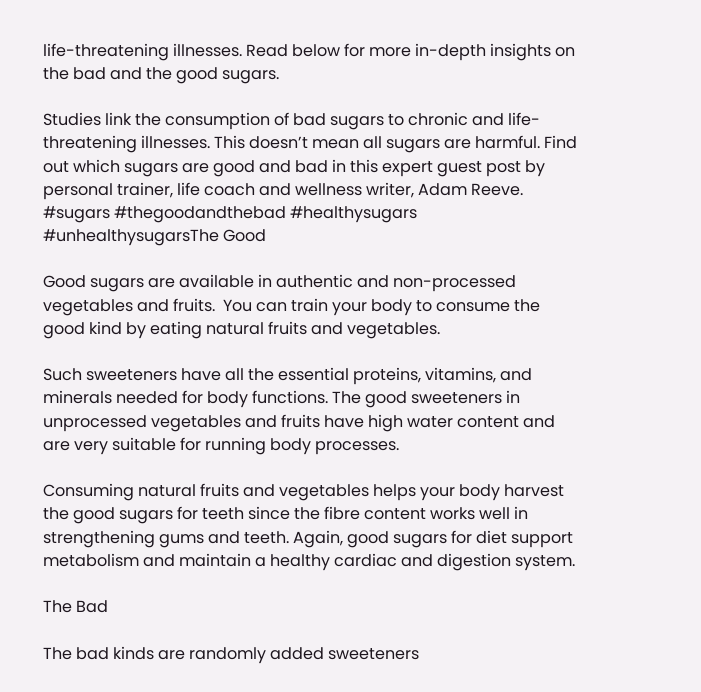life-threatening illnesses. Read below for more in-depth insights on the bad and the good sugars.

Studies link the consumption of bad sugars to chronic and life-threatening illnesses. This doesn’t mean all sugars are harmful. Find out which sugars are good and bad in this expert guest post by personal trainer, life coach and wellness writer, Adam Reeve. #sugars #thegoodandthebad #healthysugars #unhealthysugarsThe Good

Good sugars are available in authentic and non-processed vegetables and fruits.  You can train your body to consume the good kind by eating natural fruits and vegetables.

Such sweeteners have all the essential proteins, vitamins, and minerals needed for body functions. The good sweeteners in unprocessed vegetables and fruits have high water content and are very suitable for running body processes.

Consuming natural fruits and vegetables helps your body harvest the good sugars for teeth since the fibre content works well in strengthening gums and teeth. Again, good sugars for diet support metabolism and maintain a healthy cardiac and digestion system.

The Bad

The bad kinds are randomly added sweeteners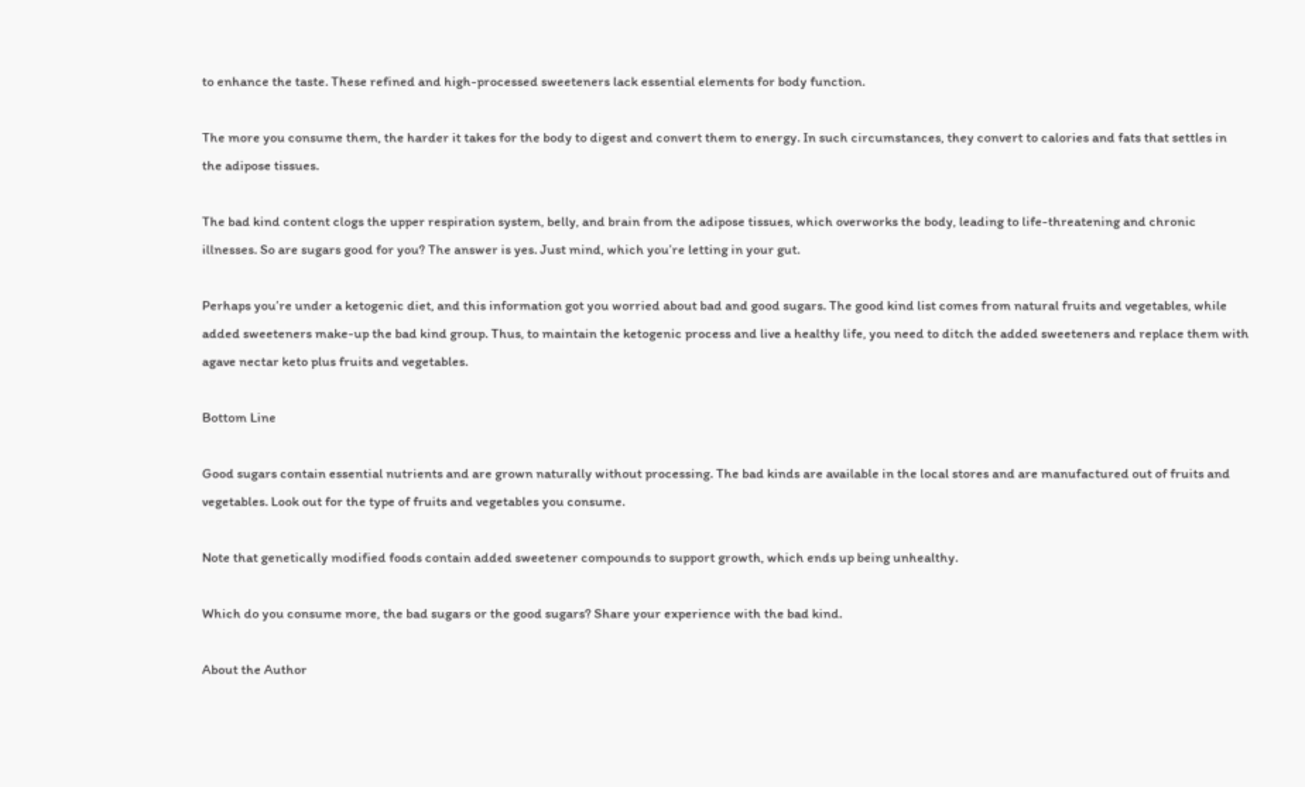to enhance the taste. These refined and high-processed sweeteners lack essential elements for body function.

The more you consume them, the harder it takes for the body to digest and convert them to energy. In such circumstances, they convert to calories and fats that settles in the adipose tissues.

The bad kind content clogs the upper respiration system, belly, and brain from the adipose tissues, which overworks the body, leading to life-threatening and chronic illnesses. So are sugars good for you? The answer is yes. Just mind, which you’re letting in your gut.

Perhaps you’re under a ketogenic diet, and this information got you worried about bad and good sugars. The good kind list comes from natural fruits and vegetables, while added sweeteners make-up the bad kind group. Thus, to maintain the ketogenic process and live a healthy life, you need to ditch the added sweeteners and replace them with agave nectar keto plus fruits and vegetables.

Bottom Line

Good sugars contain essential nutrients and are grown naturally without processing. The bad kinds are available in the local stores and are manufactured out of fruits and vegetables. Look out for the type of fruits and vegetables you consume.

Note that genetically modified foods contain added sweetener compounds to support growth, which ends up being unhealthy.

Which do you consume more, the bad sugars or the good sugars? Share your experience with the bad kind.

About the Author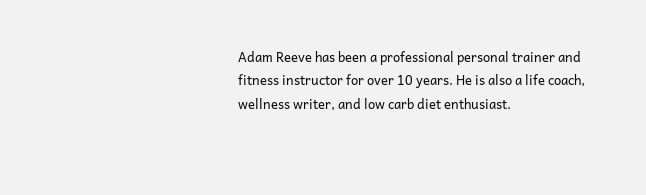Adam Reeve has been a professional personal trainer and fitness instructor for over 10 years. He is also a life coach, wellness writer, and low carb diet enthusiast.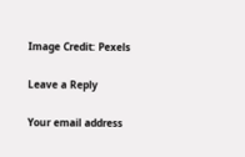Image Credit: Pexels

Leave a Reply

Your email address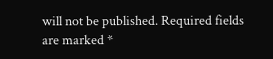will not be published. Required fields are marked *